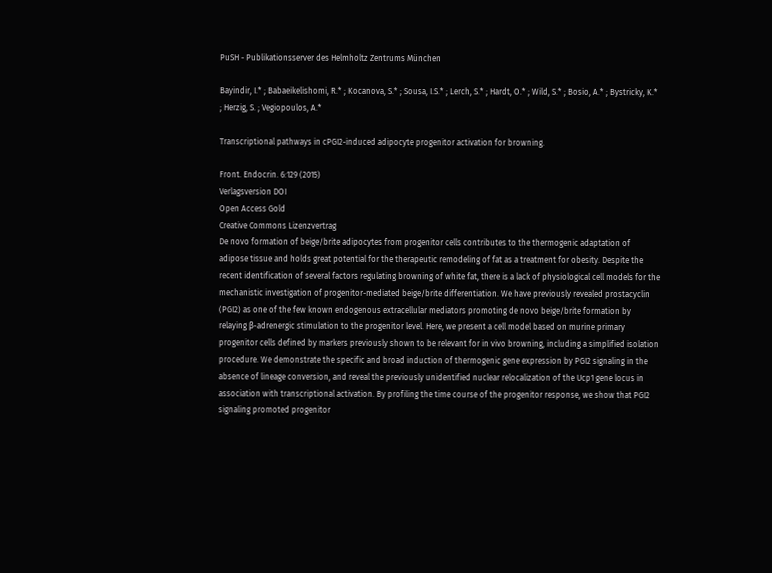PuSH - Publikationsserver des Helmholtz Zentrums München

Bayindir, I.* ; Babaeikelishomi, R.* ; Kocanova, S.* ; Sousa, I.S.* ; Lerch, S.* ; Hardt, O.* ; Wild, S.* ; Bosio, A.* ; Bystricky, K.* ; Herzig, S. ; Vegiopoulos, A.*

Transcriptional pathways in cPGI2-induced adipocyte progenitor activation for browning.

Front. Endocrin. 6:129 (2015)
Verlagsversion DOI
Open Access Gold
Creative Commons Lizenzvertrag
De novo formation of beige/brite adipocytes from progenitor cells contributes to the thermogenic adaptation of adipose tissue and holds great potential for the therapeutic remodeling of fat as a treatment for obesity. Despite the recent identification of several factors regulating browning of white fat, there is a lack of physiological cell models for the mechanistic investigation of progenitor-mediated beige/brite differentiation. We have previously revealed prostacyclin (PGI2) as one of the few known endogenous extracellular mediators promoting de novo beige/brite formation by relaying β-adrenergic stimulation to the progenitor level. Here, we present a cell model based on murine primary progenitor cells defined by markers previously shown to be relevant for in vivo browning, including a simplified isolation procedure. We demonstrate the specific and broad induction of thermogenic gene expression by PGI2 signaling in the absence of lineage conversion, and reveal the previously unidentified nuclear relocalization of the Ucp1 gene locus in association with transcriptional activation. By profiling the time course of the progenitor response, we show that PGI2 signaling promoted progenitor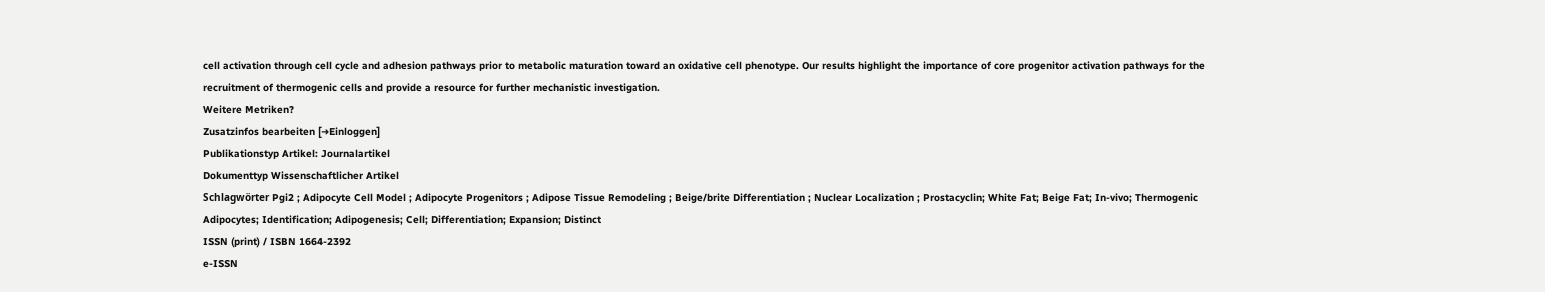cell activation through cell cycle and adhesion pathways prior to metabolic maturation toward an oxidative cell phenotype. Our results highlight the importance of core progenitor activation pathways for the recruitment of thermogenic cells and provide a resource for further mechanistic investigation.
Weitere Metriken?
Zusatzinfos bearbeiten [➜Einloggen]
Publikationstyp Artikel: Journalartikel
Dokumenttyp Wissenschaftlicher Artikel
Schlagwörter Pgi2 ; Adipocyte Cell Model ; Adipocyte Progenitors ; Adipose Tissue Remodeling ; Beige/brite Differentiation ; Nuclear Localization ; Prostacyclin; White Fat; Beige Fat; In-vivo; Thermogenic Adipocytes; Identification; Adipogenesis; Cell; Differentiation; Expansion; Distinct
ISSN (print) / ISBN 1664-2392
e-ISSN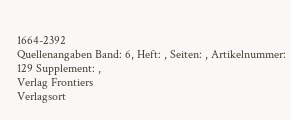1664-2392
Quellenangaben Band: 6, Heft: , Seiten: , Artikelnummer: 129 Supplement: ,
Verlag Frontiers
Verlagsort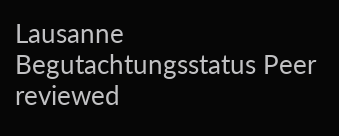Lausanne
Begutachtungsstatus Peer reviewed